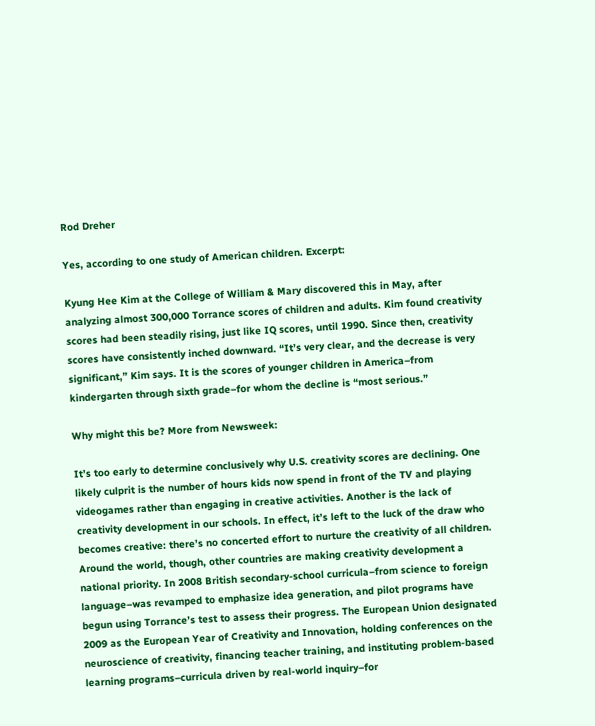Rod Dreher

Yes, according to one study of American children. Excerpt:

Kyung Hee Kim at the College of William & Mary discovered this in May, after analyzing almost 300,000 Torrance scores of children and adults. Kim found creativity scores had been steadily rising, just like IQ scores, until 1990. Since then, creativity scores have consistently inched downward. “It’s very clear, and the decrease is very significant,” Kim says. It is the scores of younger children in America–from kindergarten through sixth grade–for whom the decline is “most serious.”

Why might this be? More from Newsweek:

It’s too early to determine conclusively why U.S. creativity scores are declining. One likely culprit is the number of hours kids now spend in front of the TV and playing videogames rather than engaging in creative activities. Another is the lack of creativity development in our schools. In effect, it’s left to the luck of the draw who becomes creative: there’s no concerted effort to nurture the creativity of all children.
Around the world, though, other countries are making creativity development a national priority. In 2008 British secondary-school curricula–from science to foreign language–was revamped to emphasize idea generation, and pilot programs have begun using Torrance’s test to assess their progress. The European Union designated 2009 as the European Year of Creativity and Innovation, holding conferences on the neuroscience of creativity, financing teacher training, and instituting problem-based learning programs–curricula driven by real-world inquiry–for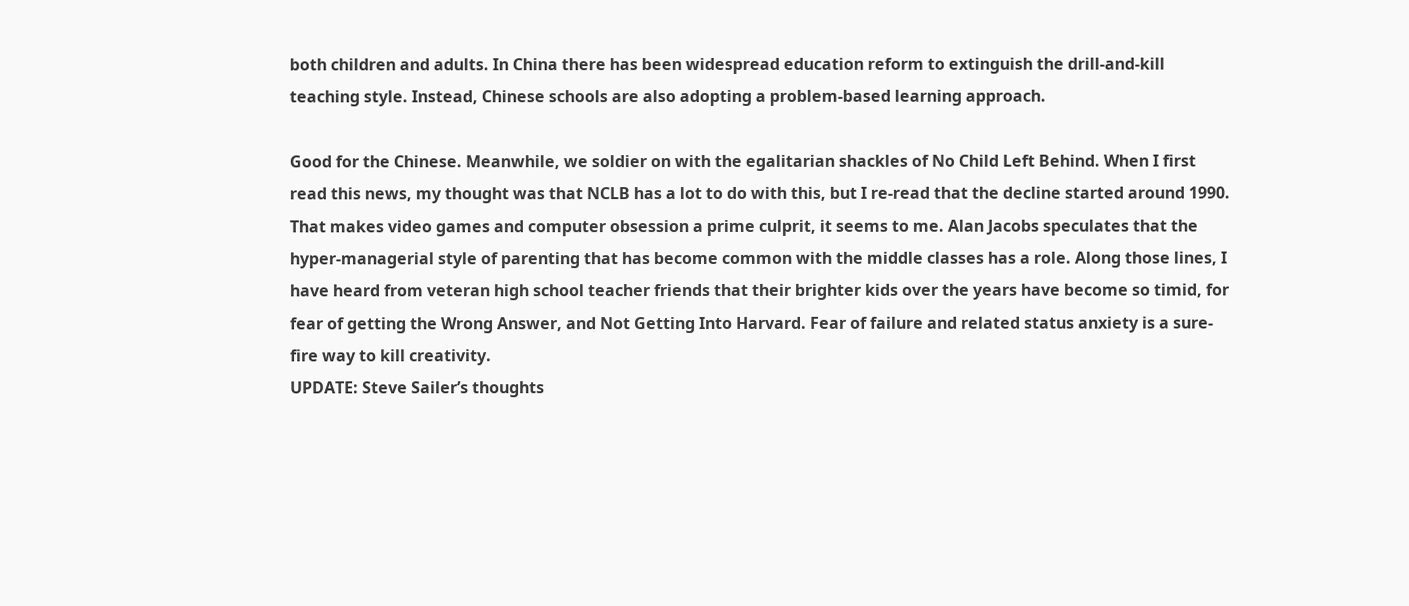both children and adults. In China there has been widespread education reform to extinguish the drill-and-kill teaching style. Instead, Chinese schools are also adopting a problem-based learning approach.

Good for the Chinese. Meanwhile, we soldier on with the egalitarian shackles of No Child Left Behind. When I first read this news, my thought was that NCLB has a lot to do with this, but I re-read that the decline started around 1990. That makes video games and computer obsession a prime culprit, it seems to me. Alan Jacobs speculates that the hyper-managerial style of parenting that has become common with the middle classes has a role. Along those lines, I have heard from veteran high school teacher friends that their brighter kids over the years have become so timid, for fear of getting the Wrong Answer, and Not Getting Into Harvard. Fear of failure and related status anxiety is a sure-fire way to kill creativity.
UPDATE: Steve Sailer’s thoughts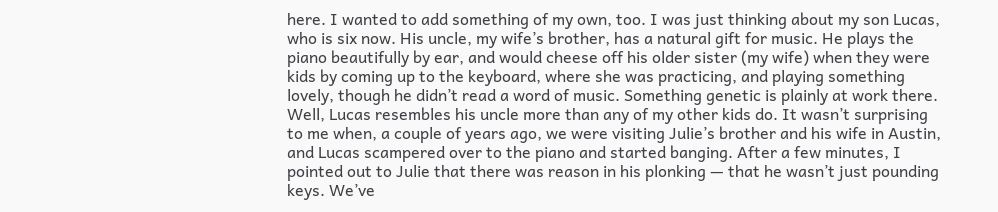here. I wanted to add something of my own, too. I was just thinking about my son Lucas, who is six now. His uncle, my wife’s brother, has a natural gift for music. He plays the piano beautifully by ear, and would cheese off his older sister (my wife) when they were kids by coming up to the keyboard, where she was practicing, and playing something lovely, though he didn’t read a word of music. Something genetic is plainly at work there. Well, Lucas resembles his uncle more than any of my other kids do. It wasn’t surprising to me when, a couple of years ago, we were visiting Julie’s brother and his wife in Austin, and Lucas scampered over to the piano and started banging. After a few minutes, I pointed out to Julie that there was reason in his plonking — that he wasn’t just pounding keys. We’ve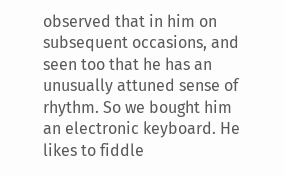observed that in him on subsequent occasions, and seen too that he has an unusually attuned sense of rhythm. So we bought him an electronic keyboard. He likes to fiddle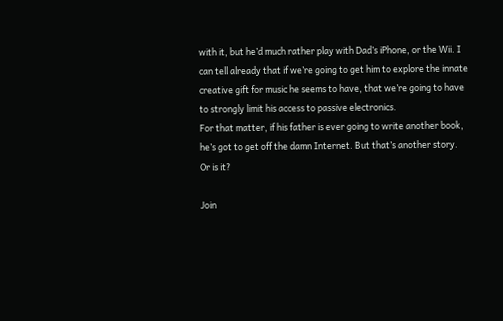with it, but he’d much rather play with Dad’s iPhone, or the Wii. I can tell already that if we’re going to get him to explore the innate creative gift for music he seems to have, that we’re going to have to strongly limit his access to passive electronics.
For that matter, if his father is ever going to write another book, he’s got to get off the damn Internet. But that’s another story. Or is it?

Join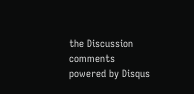the Discussion
comments powered by Disqus